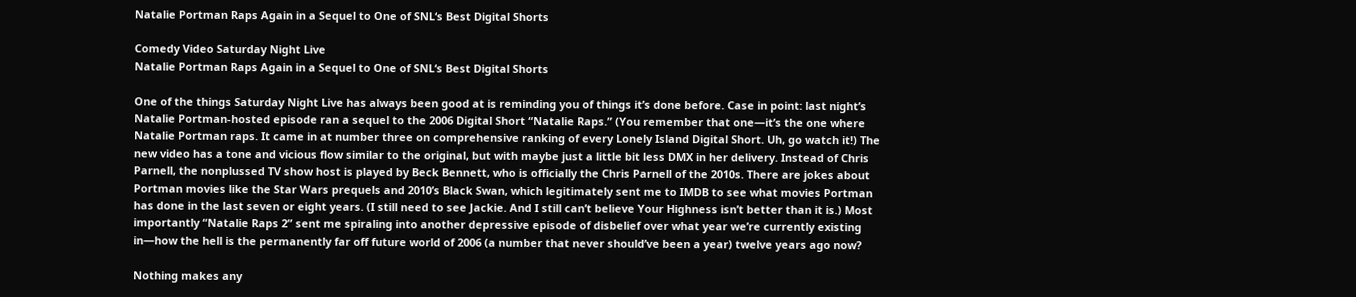Natalie Portman Raps Again in a Sequel to One of SNL‘s Best Digital Shorts

Comedy Video Saturday Night Live
Natalie Portman Raps Again in a Sequel to One of SNL‘s Best Digital Shorts

One of the things Saturday Night Live has always been good at is reminding you of things it’s done before. Case in point: last night’s Natalie Portman-hosted episode ran a sequel to the 2006 Digital Short “Natalie Raps.” (You remember that one—it’s the one where Natalie Portman raps. It came in at number three on comprehensive ranking of every Lonely Island Digital Short. Uh, go watch it!) The new video has a tone and vicious flow similar to the original, but with maybe just a little bit less DMX in her delivery. Instead of Chris Parnell, the nonplussed TV show host is played by Beck Bennett, who is officially the Chris Parnell of the 2010s. There are jokes about Portman movies like the Star Wars prequels and 2010’s Black Swan, which legitimately sent me to IMDB to see what movies Portman has done in the last seven or eight years. (I still need to see Jackie. And I still can’t believe Your Highness isn’t better than it is.) Most importantly “Natalie Raps 2” sent me spiraling into another depressive episode of disbelief over what year we’re currently existing in—how the hell is the permanently far off future world of 2006 (a number that never should’ve been a year) twelve years ago now?

Nothing makes any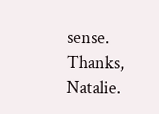sense. Thanks, Natalie.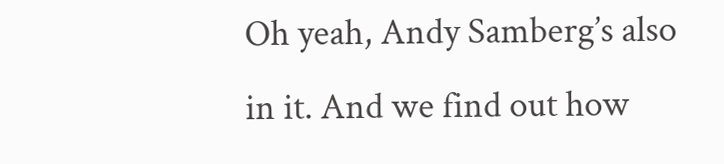Oh yeah, Andy Samberg’s also in it. And we find out how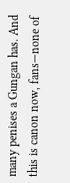many penises a Gungan has. And this is canon now, fans—none of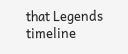that Legends timeline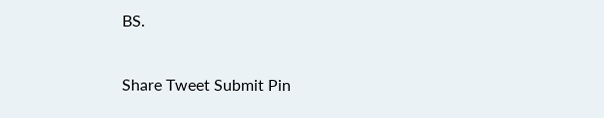BS.

Share Tweet Submit Pin